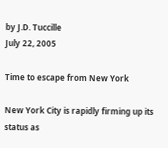by J.D. Tuccille
July 22, 2005

Time to escape from New York

New York City is rapidly firming up its status as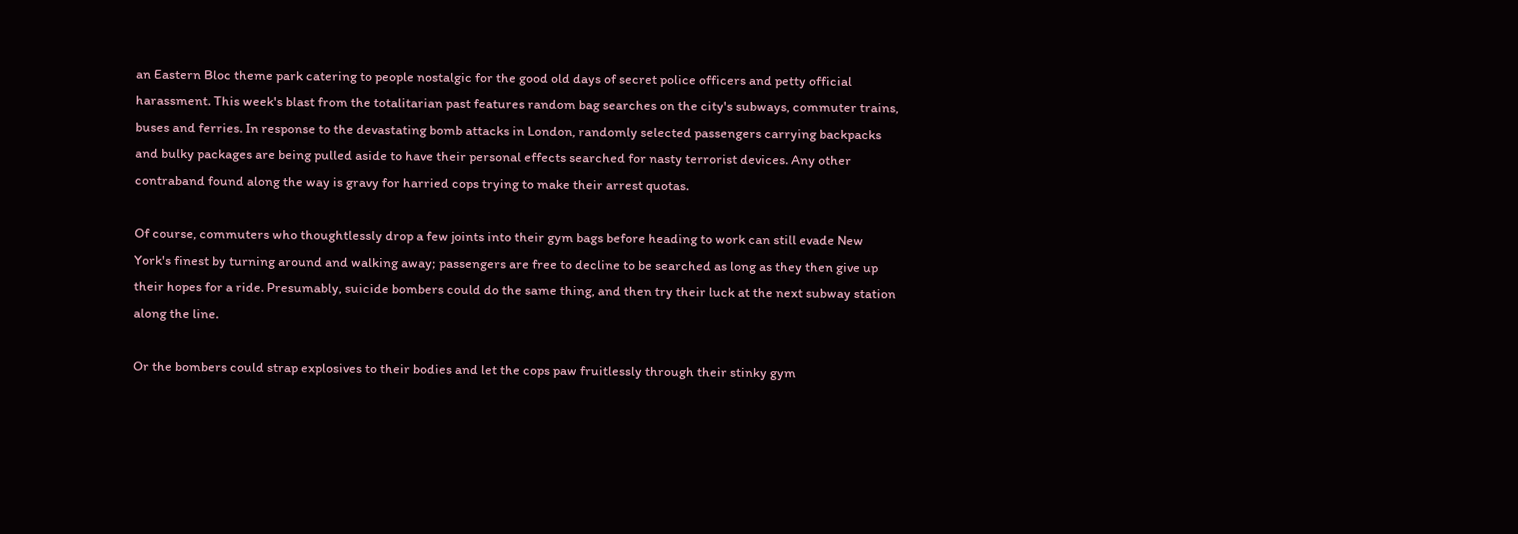an Eastern Bloc theme park catering to people nostalgic for the good old days of secret police officers and petty official harassment. This week's blast from the totalitarian past features random bag searches on the city's subways, commuter trains, buses and ferries. In response to the devastating bomb attacks in London, randomly selected passengers carrying backpacks and bulky packages are being pulled aside to have their personal effects searched for nasty terrorist devices. Any other contraband found along the way is gravy for harried cops trying to make their arrest quotas.

Of course, commuters who thoughtlessly drop a few joints into their gym bags before heading to work can still evade New York's finest by turning around and walking away; passengers are free to decline to be searched as long as they then give up their hopes for a ride. Presumably, suicide bombers could do the same thing, and then try their luck at the next subway station along the line.

Or the bombers could strap explosives to their bodies and let the cops paw fruitlessly through their stinky gym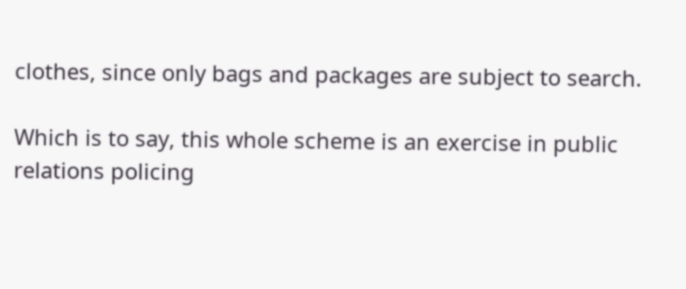clothes, since only bags and packages are subject to search.

Which is to say, this whole scheme is an exercise in public relations policing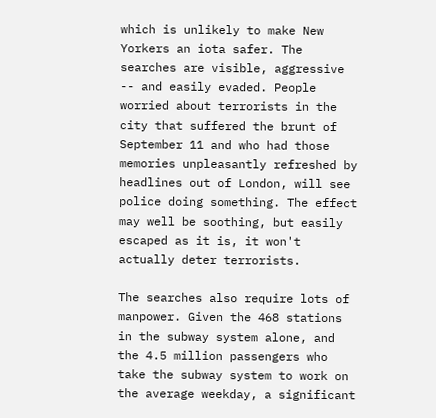which is unlikely to make New Yorkers an iota safer. The searches are visible, aggressive -- and easily evaded. People worried about terrorists in the city that suffered the brunt of September 11 and who had those memories unpleasantly refreshed by headlines out of London, will see police doing something. The effect may well be soothing, but easily escaped as it is, it won't actually deter terrorists.

The searches also require lots of manpower. Given the 468 stations in the subway system alone, and the 4.5 million passengers who take the subway system to work on the average weekday, a significant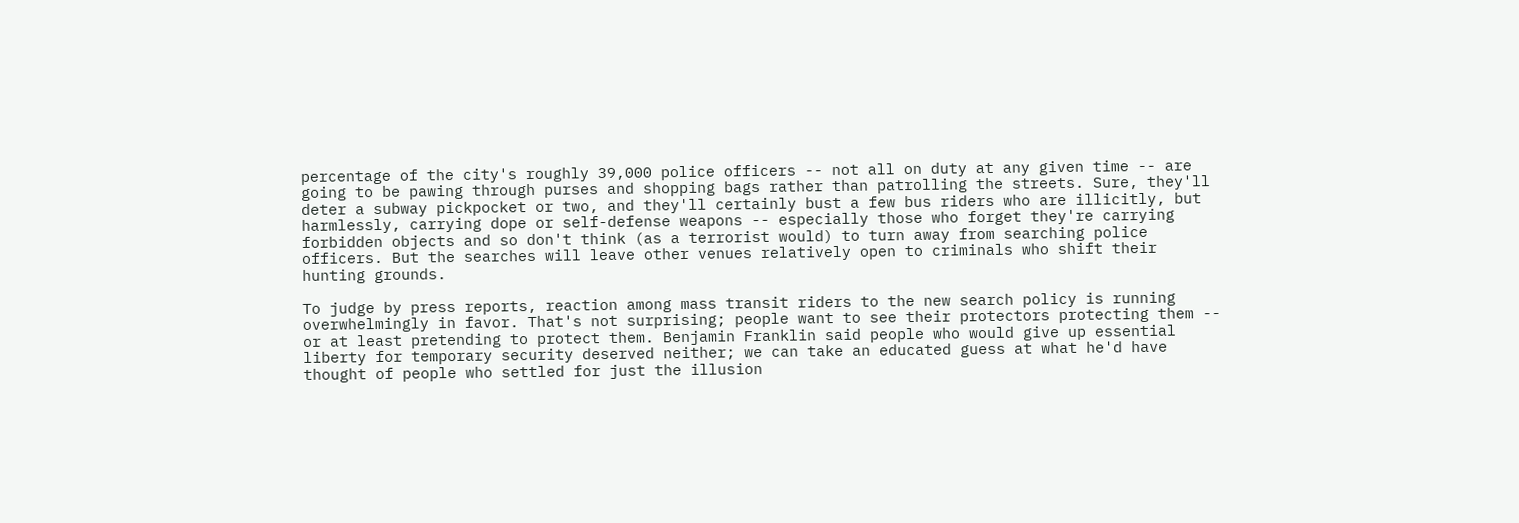percentage of the city's roughly 39,000 police officers -- not all on duty at any given time -- are going to be pawing through purses and shopping bags rather than patrolling the streets. Sure, they'll deter a subway pickpocket or two, and they'll certainly bust a few bus riders who are illicitly, but harmlessly, carrying dope or self-defense weapons -- especially those who forget they're carrying forbidden objects and so don't think (as a terrorist would) to turn away from searching police officers. But the searches will leave other venues relatively open to criminals who shift their hunting grounds.

To judge by press reports, reaction among mass transit riders to the new search policy is running overwhelmingly in favor. That's not surprising; people want to see their protectors protecting them -- or at least pretending to protect them. Benjamin Franklin said people who would give up essential liberty for temporary security deserved neither; we can take an educated guess at what he'd have thought of people who settled for just the illusion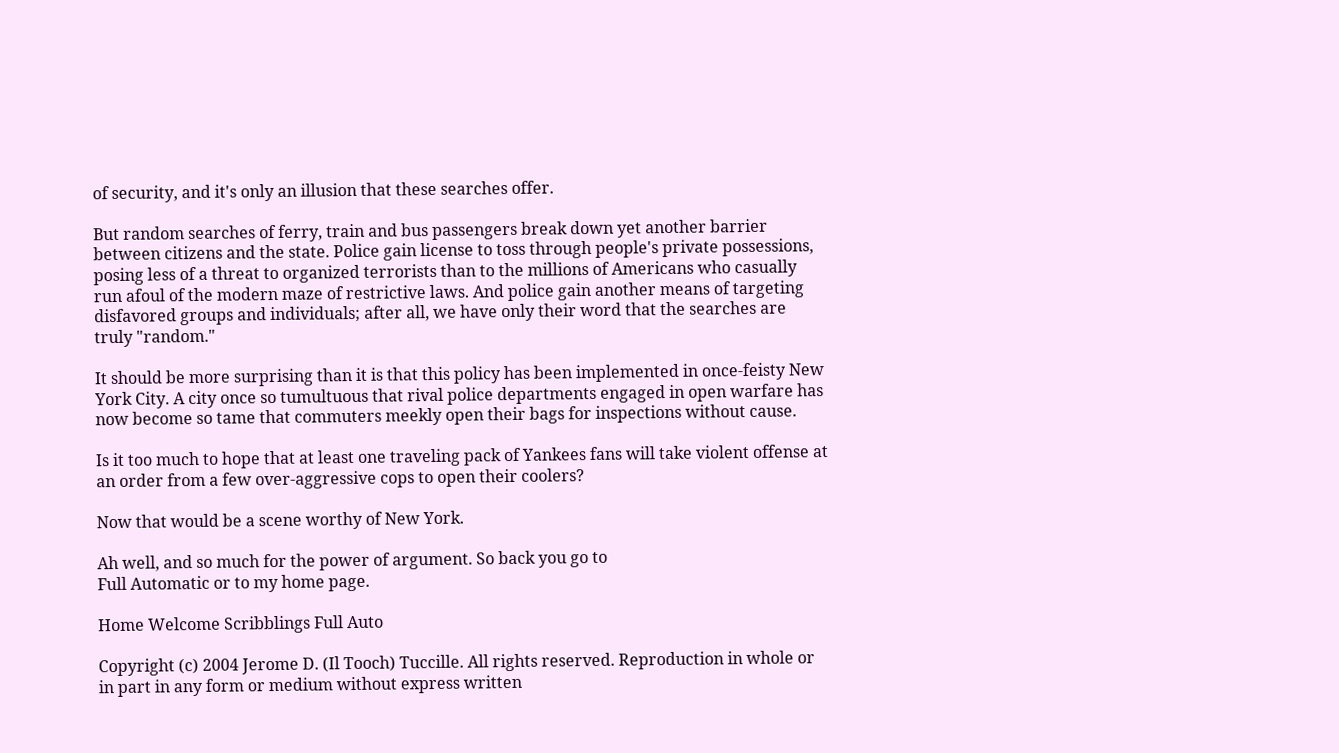of security, and it's only an illusion that these searches offer.

But random searches of ferry, train and bus passengers break down yet another barrier between citizens and the state. Police gain license to toss through people's private possessions, posing less of a threat to organized terrorists than to the millions of Americans who casually run afoul of the modern maze of restrictive laws. And police gain another means of targeting disfavored groups and individuals; after all, we have only their word that the searches are truly "random."

It should be more surprising than it is that this policy has been implemented in once-feisty New York City. A city once so tumultuous that rival police departments engaged in open warfare has now become so tame that commuters meekly open their bags for inspections without cause.

Is it too much to hope that at least one traveling pack of Yankees fans will take violent offense at an order from a few over-aggressive cops to open their coolers?

Now that would be a scene worthy of New York.

Ah well, and so much for the power of argument. So back you go to
Full Automatic or to my home page.

Home Welcome Scribblings Full Auto

Copyright (c) 2004 Jerome D. (Il Tooch) Tuccille. All rights reserved. Reproduction in whole or in part in any form or medium without express written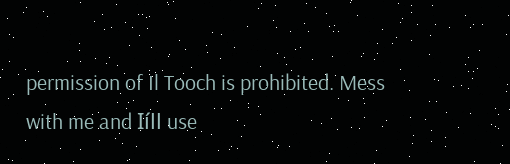permission of Il Tooch is prohibited. Mess with me and Iíll use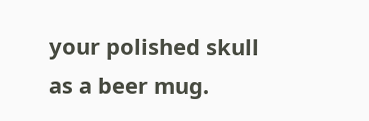your polished skull as a beer mug.